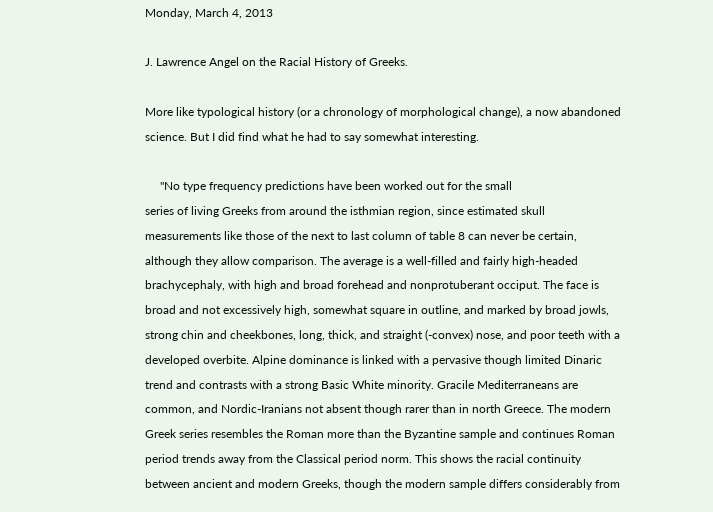Monday, March 4, 2013

J. Lawrence Angel on the Racial History of Greeks.

More like typological history (or a chronology of morphological change), a now abandoned science. But I did find what he had to say somewhat interesting.

     "No type frequency predictions have been worked out for the small
series of living Greeks from around the isthmian region, since estimated skull measurements like those of the next to last column of table 8 can never be certain, although they allow comparison. The average is a well-filled and fairly high-headed brachycephaly, with high and broad forehead and nonprotuberant occiput. The face is broad and not excessively high, somewhat square in outline, and marked by broad jowls, strong chin and cheekbones, long, thick, and straight (-convex) nose, and poor teeth with a developed overbite. Alpine dominance is linked with a pervasive though limited Dinaric trend and contrasts with a strong Basic White minority. Gracile Mediterraneans are common, and Nordic-Iranians not absent though rarer than in north Greece. The modern Greek series resembles the Roman more than the Byzantine sample and continues Roman period trends away from the Classical period norm. This shows the racial continuity between ancient and modern Greeks, though the modern sample differs considerably from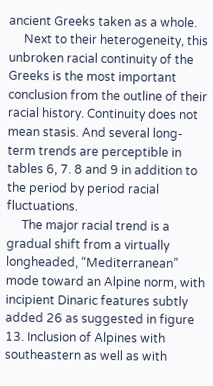ancient Greeks taken as a whole.
     Next to their heterogeneity, this unbroken racial continuity of the Greeks is the most important conclusion from the outline of their racial history. Continuity does not mean stasis. And several long-term trends are perceptible in tables 6, 7. 8 and 9 in addition to the period by period racial fluctuations.
     The major racial trend is a gradual shift from a virtually longheaded, “Mediterranean” mode toward an Alpine norm, with incipient Dinaric features subtly added 26 as suggested in figure 13. Inclusion of Alpines with southeastern as well as with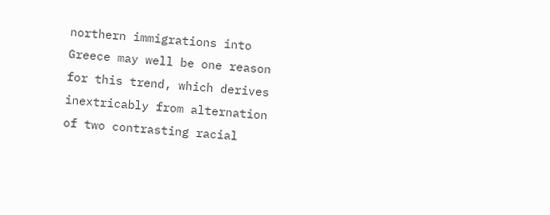northern immigrations into Greece may well be one reason for this trend, which derives inextricably from alternation of two contrasting racial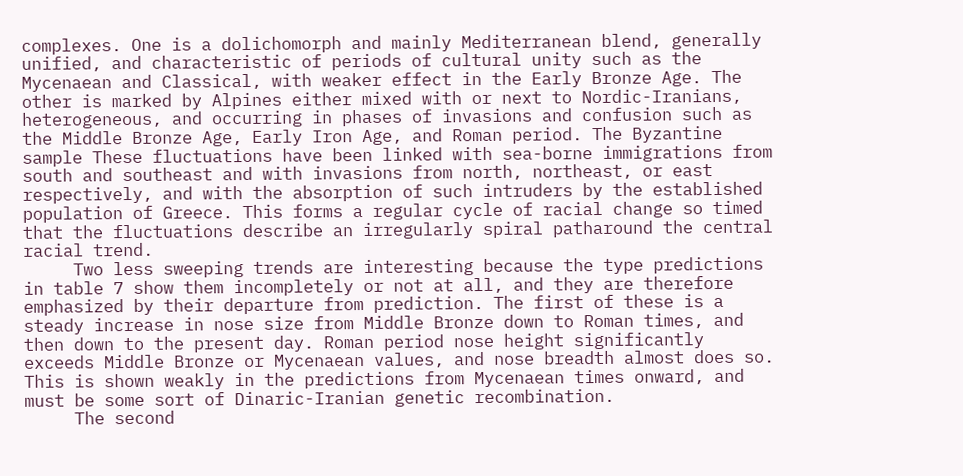complexes. One is a dolichomorph and mainly Mediterranean blend, generally unified, and characteristic of periods of cultural unity such as the Mycenaean and Classical, with weaker effect in the Early Bronze Age. The other is marked by Alpines either mixed with or next to Nordic-Iranians, heterogeneous, and occurring in phases of invasions and confusion such as the Middle Bronze Age, Early Iron Age, and Roman period. The Byzantine sample These fluctuations have been linked with sea-borne immigrations from south and southeast and with invasions from north, northeast, or east respectively, and with the absorption of such intruders by the established population of Greece. This forms a regular cycle of racial change so timed that the fluctuations describe an irregularly spiral patharound the central racial trend.
     Two less sweeping trends are interesting because the type predictions in table 7 show them incompletely or not at all, and they are therefore emphasized by their departure from prediction. The first of these is a steady increase in nose size from Middle Bronze down to Roman times, and then down to the present day. Roman period nose height significantly exceeds Middle Bronze or Mycenaean values, and nose breadth almost does so. This is shown weakly in the predictions from Mycenaean times onward, and must be some sort of Dinaric-Iranian genetic recombination.
     The second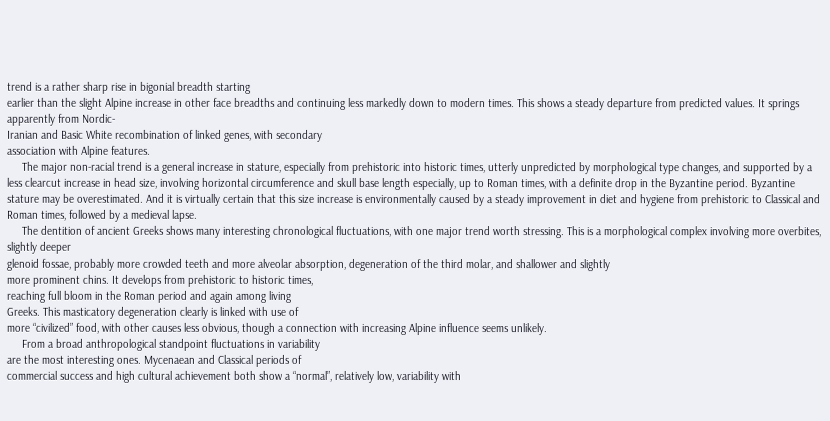trend is a rather sharp rise in bigonial breadth starting
earlier than the slight Alpine increase in other face breadths and continuing less markedly down to modern times. This shows a steady departure from predicted values. It springs apparently from Nordic-
Iranian and Basic White recombination of linked genes, with secondary
association with Alpine features.
     The major non-racial trend is a general increase in stature, especially from prehistoric into historic times, utterly unpredicted by morphological type changes, and supported by a less clearcut increase in head size, involving horizontal circumference and skull base length especially, up to Roman times, with a definite drop in the Byzantine period. Byzantine stature may be overestimated. And it is virtually certain that this size increase is environmentally caused by a steady improvement in diet and hygiene from prehistoric to Classical and Roman times, followed by a medieval lapse.
     The dentition of ancient Greeks shows many interesting chronological fluctuations, with one major trend worth stressing. This is a morphological complex involving more overbites, slightly deeper
glenoid fossae, probably more crowded teeth and more alveolar absorption, degeneration of the third molar, and shallower and slightly
more prominent chins. It develops from prehistoric to historic times,
reaching full bloom in the Roman period and again among living
Greeks. This masticatory degeneration clearly is linked with use of
more “civilized” food, with other causes less obvious, though a connection with increasing Alpine influence seems unlikely.
     From a broad anthropological standpoint fluctuations in variability
are the most interesting ones. Mycenaean and Classical periods of
commercial success and high cultural achievement both show a “normal”, relatively low, variability with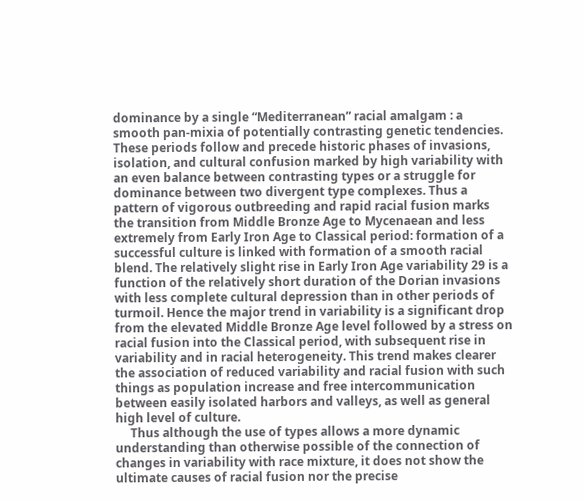dominance by a single “Mediterranean” racial amalgam : a smooth pan-mixia of potentially contrasting genetic tendencies. These periods follow and precede historic phases of invasions, isolation, and cultural confusion marked by high variability with an even balance between contrasting types or a struggle for dominance between two divergent type complexes. Thus a pattern of vigorous outbreeding and rapid racial fusion marks the transition from Middle Bronze Age to Mycenaean and less extremely from Early Iron Age to Classical period: formation of a successful culture is linked with formation of a smooth racial blend. The relatively slight rise in Early Iron Age variability 29 is a function of the relatively short duration of the Dorian invasions with less complete cultural depression than in other periods of turmoil. Hence the major trend in variability is a significant drop from the elevated Middle Bronze Age level followed by a stress on racial fusion into the Classical period, with subsequent rise in variability and in racial heterogeneity. This trend makes clearer the association of reduced variability and racial fusion with such things as population increase and free intercommunication between easily isolated harbors and valleys, as well as general high level of culture.
     Thus although the use of types allows a more dynamic understanding than otherwise possible of the connection of changes in variability with race mixture, it does not show the ultimate causes of racial fusion nor the precise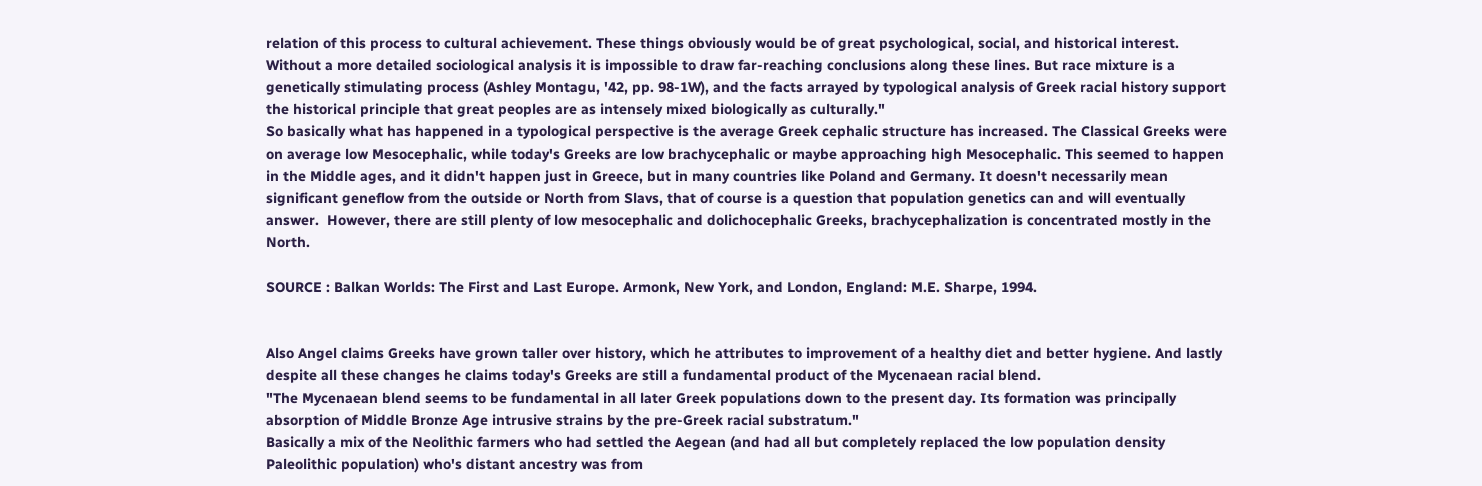relation of this process to cultural achievement. These things obviously would be of great psychological, social, and historical interest. Without a more detailed sociological analysis it is impossible to draw far-reaching conclusions along these lines. But race mixture is a genetically stimulating process (Ashley Montagu, '42, pp. 98-1W), and the facts arrayed by typological analysis of Greek racial history support the historical principle that great peoples are as intensely mixed biologically as culturally."
So basically what has happened in a typological perspective is the average Greek cephalic structure has increased. The Classical Greeks were on average low Mesocephalic, while today's Greeks are low brachycephalic or maybe approaching high Mesocephalic. This seemed to happen in the Middle ages, and it didn't happen just in Greece, but in many countries like Poland and Germany. It doesn't necessarily mean significant geneflow from the outside or North from Slavs, that of course is a question that population genetics can and will eventually answer.  However, there are still plenty of low mesocephalic and dolichocephalic Greeks, brachycephalization is concentrated mostly in the North.

SOURCE : Balkan Worlds: The First and Last Europe. Armonk, New York, and London, England: M.E. Sharpe, 1994.


Also Angel claims Greeks have grown taller over history, which he attributes to improvement of a healthy diet and better hygiene. And lastly despite all these changes he claims today's Greeks are still a fundamental product of the Mycenaean racial blend.
"The Mycenaean blend seems to be fundamental in all later Greek populations down to the present day. Its formation was principally absorption of Middle Bronze Age intrusive strains by the pre-Greek racial substratum."
Basically a mix of the Neolithic farmers who had settled the Aegean (and had all but completely replaced the low population density Paleolithic population) who's distant ancestry was from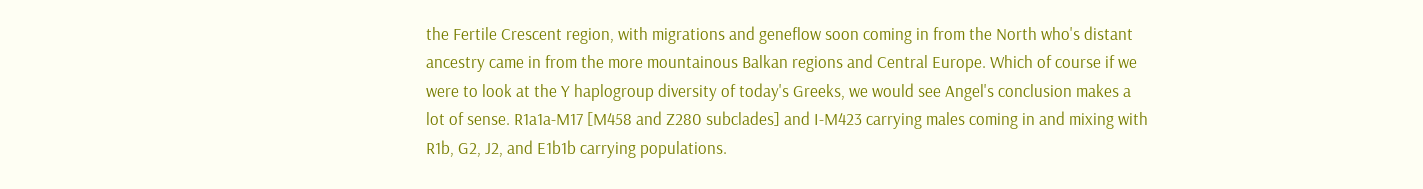the Fertile Crescent region, with migrations and geneflow soon coming in from the North who's distant ancestry came in from the more mountainous Balkan regions and Central Europe. Which of course if we were to look at the Y haplogroup diversity of today's Greeks, we would see Angel's conclusion makes a lot of sense. R1a1a-M17 [M458 and Z280 subclades] and I-M423 carrying males coming in and mixing with R1b, G2, J2, and E1b1b carrying populations.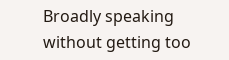Broadly speaking without getting too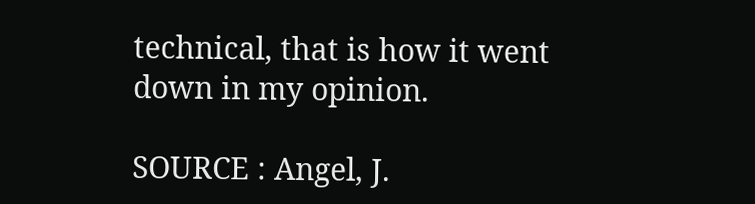technical, that is how it went down in my opinion.

SOURCE : Angel, J.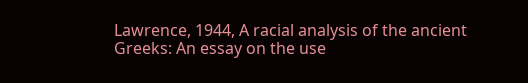Lawrence, 1944, A racial analysis of the ancient Greeks: An essay on the use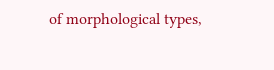of morphological types,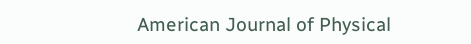American Journal of Physical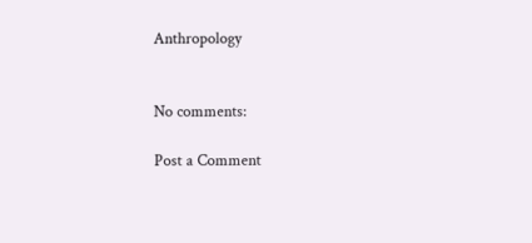Anthropology


No comments:

Post a Comment